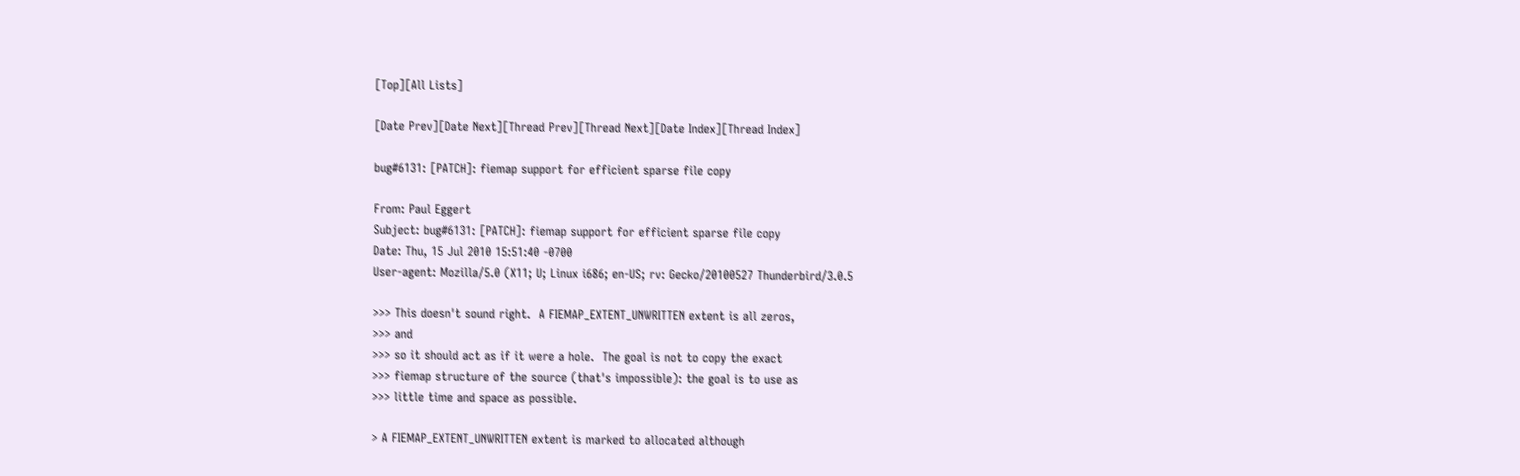[Top][All Lists]

[Date Prev][Date Next][Thread Prev][Thread Next][Date Index][Thread Index]

bug#6131: [PATCH]: fiemap support for efficient sparse file copy

From: Paul Eggert
Subject: bug#6131: [PATCH]: fiemap support for efficient sparse file copy
Date: Thu, 15 Jul 2010 15:51:40 -0700
User-agent: Mozilla/5.0 (X11; U; Linux i686; en-US; rv: Gecko/20100527 Thunderbird/3.0.5

>>> This doesn't sound right.  A FIEMAP_EXTENT_UNWRITTEN extent is all zeros,
>>> and
>>> so it should act as if it were a hole.  The goal is not to copy the exact
>>> fiemap structure of the source (that's impossible): the goal is to use as
>>> little time and space as possible.

> A FIEMAP_EXTENT_UNWRITTEN extent is marked to allocated although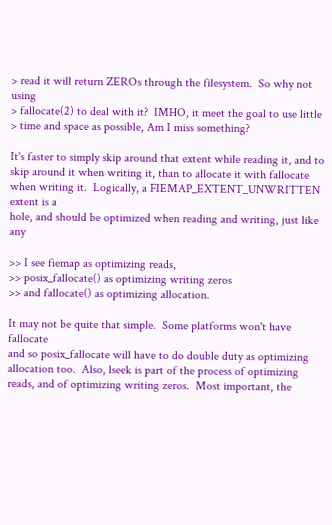> read it will return ZEROs through the filesystem.  So why not using
> fallocate(2) to deal with it?  IMHO, it meet the goal to use little
> time and space as possible, Am I miss something?

It's faster to simply skip around that extent while reading it, and to
skip around it when writing it, than to allocate it with fallocate
when writing it.  Logically, a FIEMAP_EXTENT_UNWRITTEN extent is a
hole, and should be optimized when reading and writing, just like any

>> I see fiemap as optimizing reads,
>> posix_fallocate() as optimizing writing zeros
>> and fallocate() as optimizing allocation.

It may not be quite that simple.  Some platforms won't have fallocate
and so posix_fallocate will have to do double duty as optimizing
allocation too.  Also, lseek is part of the process of optimizing
reads, and of optimizing writing zeros.  Most important, the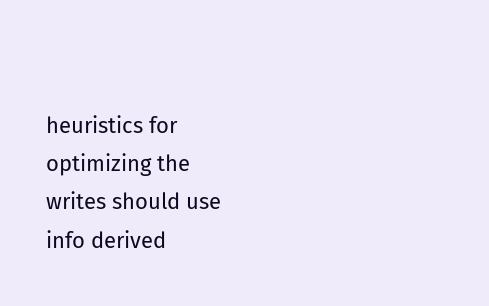heuristics for optimizing the writes should use info derived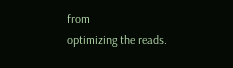from
optimizing the reads.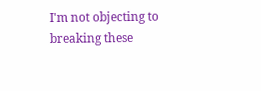I'm not objecting to breaking these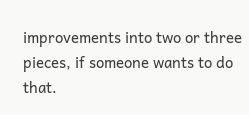improvements into two or three
pieces, if someone wants to do that.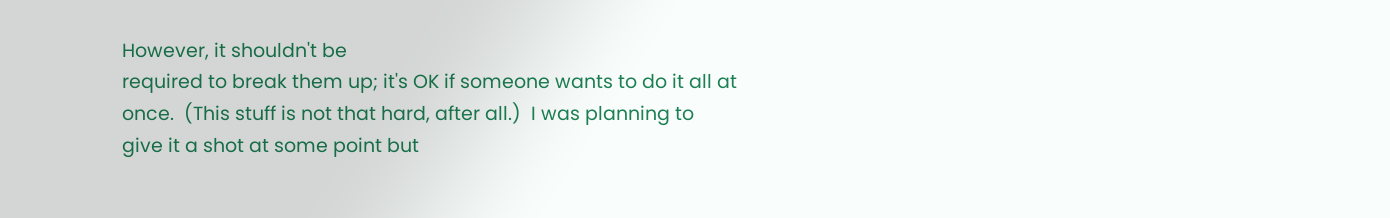However, it shouldn't be
required to break them up; it's OK if someone wants to do it all at
once.  (This stuff is not that hard, after all.)  I was planning to
give it a shot at some point but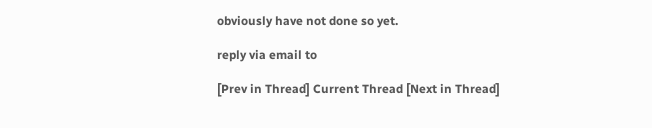obviously have not done so yet.

reply via email to

[Prev in Thread] Current Thread [Next in Thread]